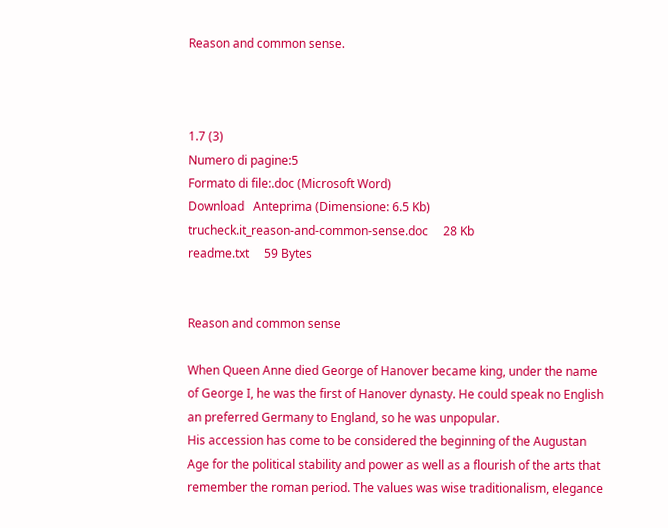Reason and common sense.



1.7 (3)
Numero di pagine:5
Formato di file:.doc (Microsoft Word)
Download   Anteprima (Dimensione: 6.5 Kb)
trucheck.it_reason-and-common-sense.doc     28 Kb
readme.txt     59 Bytes


Reason and common sense

When Queen Anne died George of Hanover became king, under the name of George I, he was the first of Hanover dynasty. He could speak no English an preferred Germany to England, so he was unpopular.
His accession has come to be considered the beginning of the Augustan Age for the political stability and power as well as a flourish of the arts that remember the roman period. The values was wise traditionalism, elegance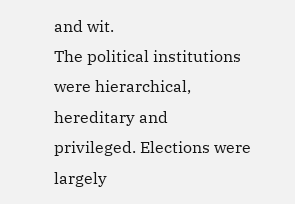and wit.
The political institutions were hierarchical, hereditary and privileged. Elections were largely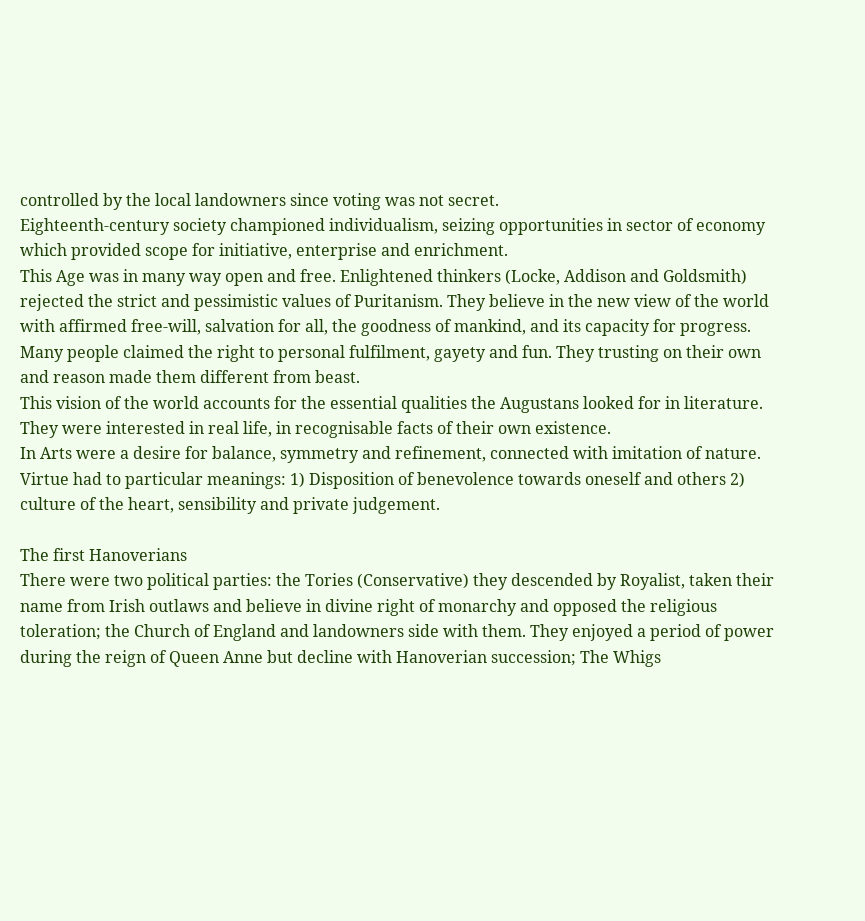controlled by the local landowners since voting was not secret.
Eighteenth-century society championed individualism, seizing opportunities in sector of economy which provided scope for initiative, enterprise and enrichment.
This Age was in many way open and free. Enlightened thinkers (Locke, Addison and Goldsmith) rejected the strict and pessimistic values of Puritanism. They believe in the new view of the world with affirmed free-will, salvation for all, the goodness of mankind, and its capacity for progress.
Many people claimed the right to personal fulfilment, gayety and fun. They trusting on their own and reason made them different from beast.
This vision of the world accounts for the essential qualities the Augustans looked for in literature. They were interested in real life, in recognisable facts of their own existence.
In Arts were a desire for balance, symmetry and refinement, connected with imitation of nature.
Virtue had to particular meanings: 1) Disposition of benevolence towards oneself and others 2) culture of the heart, sensibility and private judgement.

The first Hanoverians
There were two political parties: the Tories (Conservative) they descended by Royalist, taken their name from Irish outlaws and believe in divine right of monarchy and opposed the religious toleration; the Church of England and landowners side with them. They enjoyed a period of power during the reign of Queen Anne but decline with Hanoverian succession; The Whigs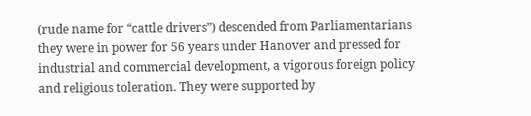(rude name for “cattle drivers”) descended from Parliamentarians they were in power for 56 years under Hanover and pressed for industrial and commercial development, a vigorous foreign policy and religious toleration. They were supported by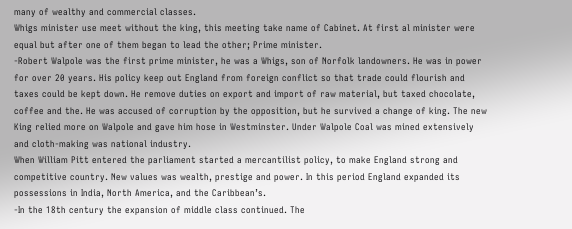many of wealthy and commercial classes.
Whigs minister use meet without the king, this meeting take name of Cabinet. At first al minister were equal but after one of them began to lead the other; Prime minister.
-Robert Walpole was the first prime minister, he was a Whigs, son of Norfolk landowners. He was in power for over 20 years. His policy keep out England from foreign conflict so that trade could flourish and taxes could be kept down. He remove duties on export and import of raw material, but taxed chocolate, coffee and the. He was accused of corruption by the opposition, but he survived a change of king. The new King relied more on Walpole and gave him hose in Westminster. Under Walpole Coal was mined extensively and cloth-making was national industry.
When William Pitt entered the parliament started a mercantilist policy, to make England strong and competitive country. New values was wealth, prestige and power. In this period England expanded its possessions in India, North America, and the Caribbean’s.
-In the 18th century the expansion of middle class continued. The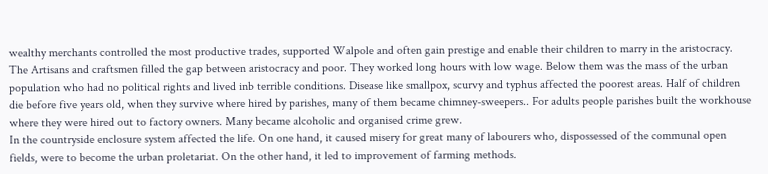wealthy merchants controlled the most productive trades, supported Walpole and often gain prestige and enable their children to marry in the aristocracy.
The Artisans and craftsmen filled the gap between aristocracy and poor. They worked long hours with low wage. Below them was the mass of the urban population who had no political rights and lived inb terrible conditions. Disease like smallpox, scurvy and typhus affected the poorest areas. Half of children die before five years old, when they survive where hired by parishes, many of them became chimney-sweepers.. For adults people parishes built the workhouse where they were hired out to factory owners. Many became alcoholic and organised crime grew.
In the countryside enclosure system affected the life. On one hand, it caused misery for great many of labourers who, dispossessed of the communal open fields, were to become the urban proletariat. On the other hand, it led to improvement of farming methods.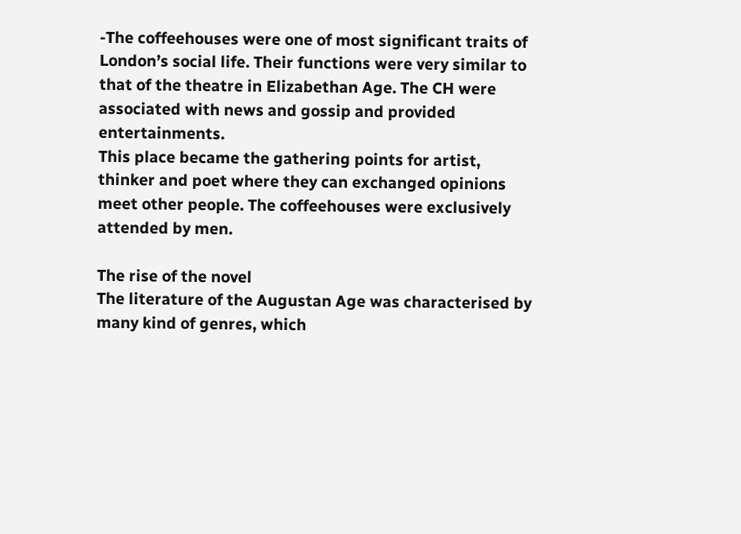-The coffeehouses were one of most significant traits of London’s social life. Their functions were very similar to that of the theatre in Elizabethan Age. The CH were associated with news and gossip and provided entertainments.
This place became the gathering points for artist, thinker and poet where they can exchanged opinions meet other people. The coffeehouses were exclusively attended by men.

The rise of the novel
The literature of the Augustan Age was characterised by many kind of genres, which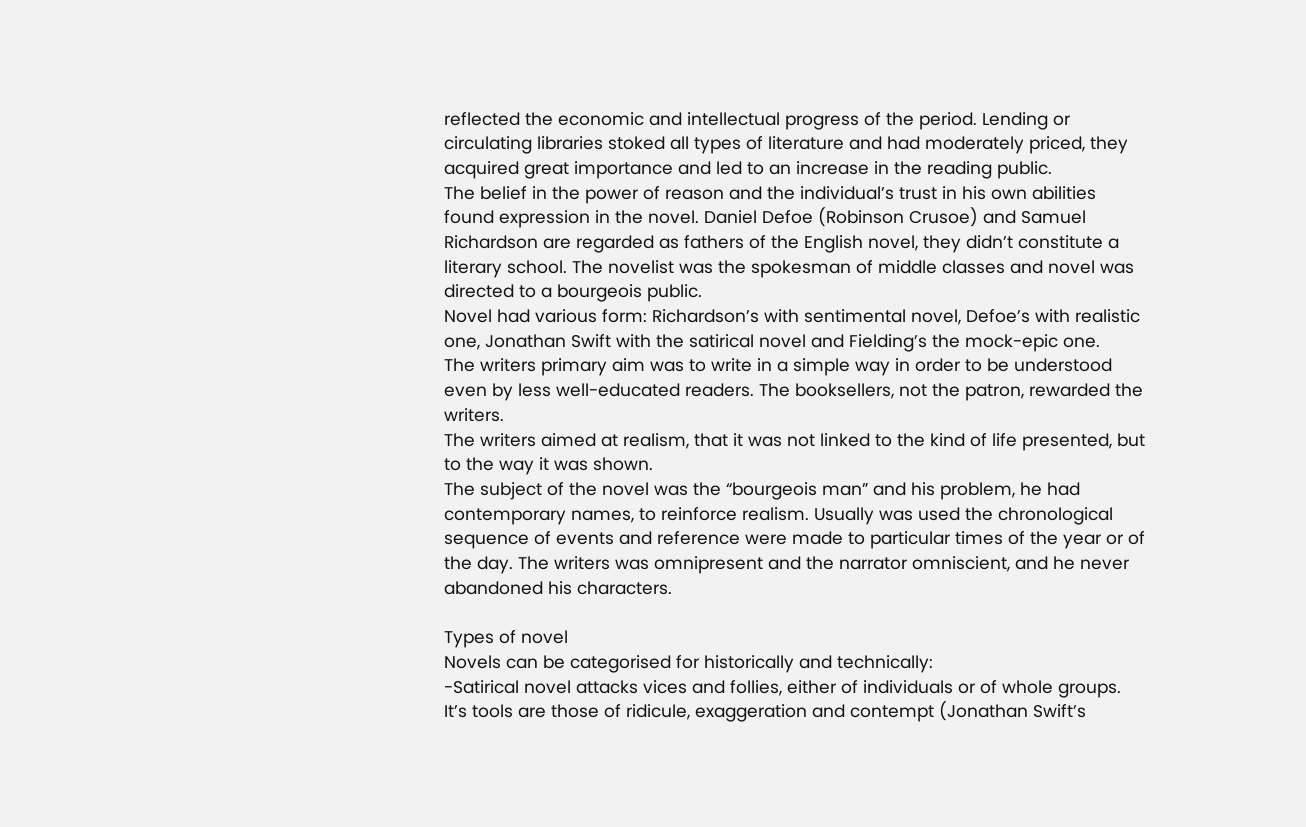reflected the economic and intellectual progress of the period. Lending or circulating libraries stoked all types of literature and had moderately priced, they acquired great importance and led to an increase in the reading public.
The belief in the power of reason and the individual’s trust in his own abilities found expression in the novel. Daniel Defoe (Robinson Crusoe) and Samuel Richardson are regarded as fathers of the English novel, they didn’t constitute a literary school. The novelist was the spokesman of middle classes and novel was directed to a bourgeois public.
Novel had various form: Richardson’s with sentimental novel, Defoe’s with realistic one, Jonathan Swift with the satirical novel and Fielding’s the mock-epic one.
The writers primary aim was to write in a simple way in order to be understood even by less well-educated readers. The booksellers, not the patron, rewarded the writers.
The writers aimed at realism, that it was not linked to the kind of life presented, but to the way it was shown.
The subject of the novel was the “bourgeois man” and his problem, he had contemporary names, to reinforce realism. Usually was used the chronological sequence of events and reference were made to particular times of the year or of the day. The writers was omnipresent and the narrator omniscient, and he never abandoned his characters.

Types of novel
Novels can be categorised for historically and technically:
-Satirical novel attacks vices and follies, either of individuals or of whole groups. It’s tools are those of ridicule, exaggeration and contempt (Jonathan Swift’s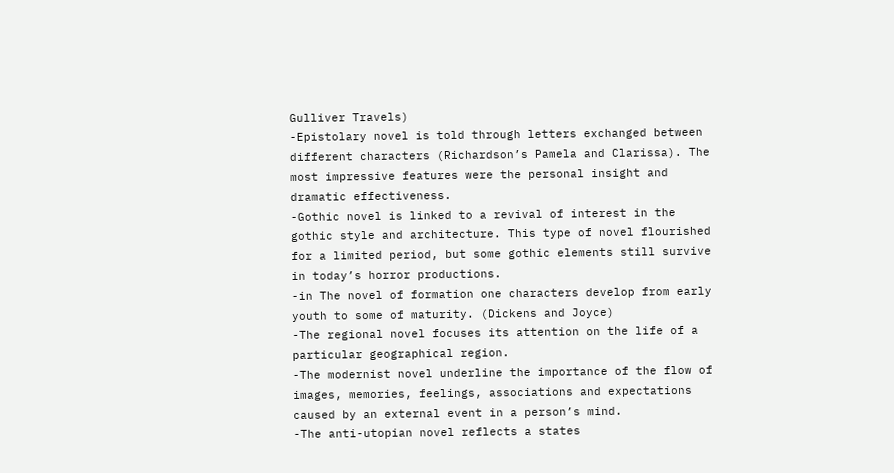Gulliver Travels)
-Epistolary novel is told through letters exchanged between different characters (Richardson’s Pamela and Clarissa). The most impressive features were the personal insight and dramatic effectiveness.
-Gothic novel is linked to a revival of interest in the gothic style and architecture. This type of novel flourished for a limited period, but some gothic elements still survive in today’s horror productions.
-in The novel of formation one characters develop from early youth to some of maturity. (Dickens and Joyce)
-The regional novel focuses its attention on the life of a particular geographical region.
-The modernist novel underline the importance of the flow of images, memories, feelings, associations and expectations caused by an external event in a person’s mind.
-The anti-utopian novel reflects a states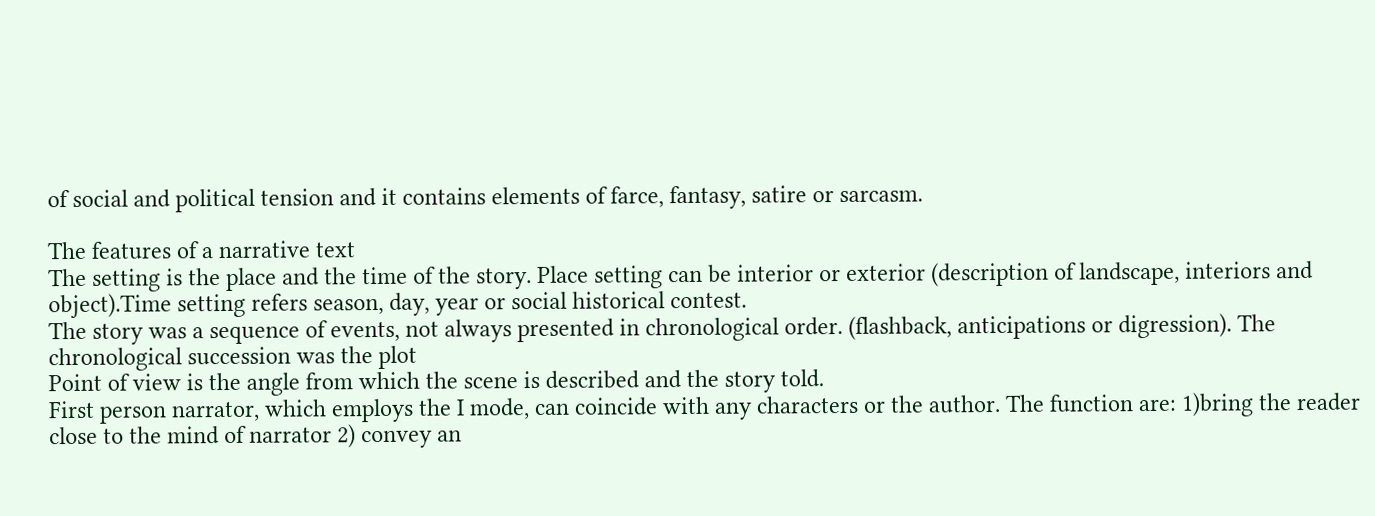of social and political tension and it contains elements of farce, fantasy, satire or sarcasm.

The features of a narrative text
The setting is the place and the time of the story. Place setting can be interior or exterior (description of landscape, interiors and object).Time setting refers season, day, year or social historical contest.
The story was a sequence of events, not always presented in chronological order. (flashback, anticipations or digression). The chronological succession was the plot
Point of view is the angle from which the scene is described and the story told.
First person narrator, which employs the I mode, can coincide with any characters or the author. The function are: 1)bring the reader close to the mind of narrator 2) convey an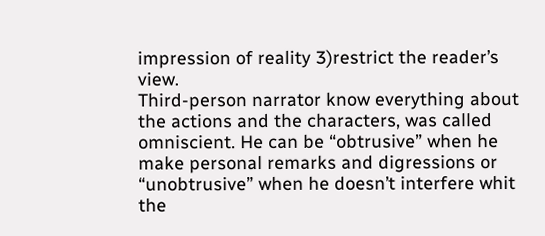impression of reality 3)restrict the reader’s view.
Third-person narrator know everything about the actions and the characters, was called omniscient. He can be “obtrusive” when he make personal remarks and digressions or “unobtrusive” when he doesn’t interfere whit the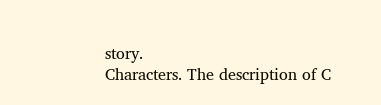story.
Characters. The description of C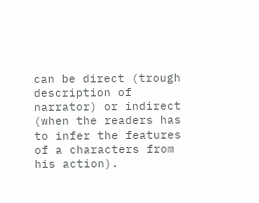can be direct (trough description of narrator) or indirect (when the readers has to infer the features of a characters from his action).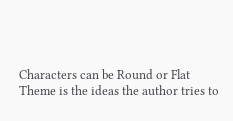Characters can be Round or Flat
Theme is the ideas the author tries to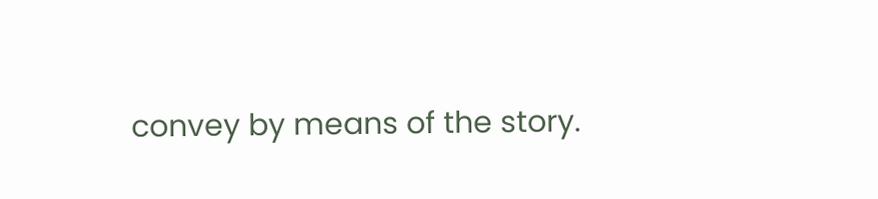convey by means of the story.